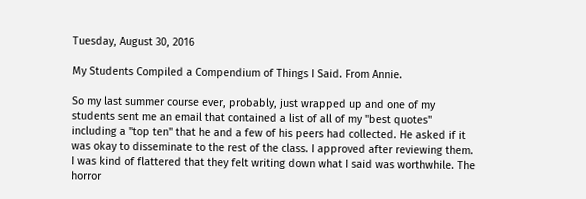Tuesday, August 30, 2016

My Students Compiled a Compendium of Things I Said. From Annie.

So my last summer course ever, probably, just wrapped up and one of my students sent me an email that contained a list of all of my "best quotes" including a "top ten" that he and a few of his peers had collected. He asked if it was okay to disseminate to the rest of the class. I approved after reviewing them. I was kind of flattered that they felt writing down what I said was worthwhile. The horror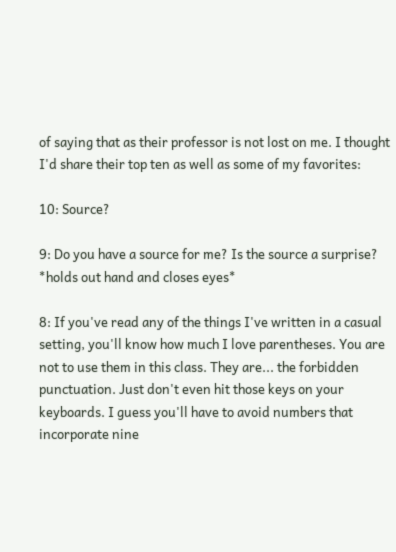of saying that as their professor is not lost on me. I thought I'd share their top ten as well as some of my favorites:

10: Source?

9: Do you have a source for me? Is the source a surprise? *holds out hand and closes eyes*

8: If you've read any of the things I've written in a casual setting, you'll know how much I love parentheses. You are not to use them in this class. They are... the forbidden punctuation. Just don't even hit those keys on your keyboards. I guess you'll have to avoid numbers that incorporate nine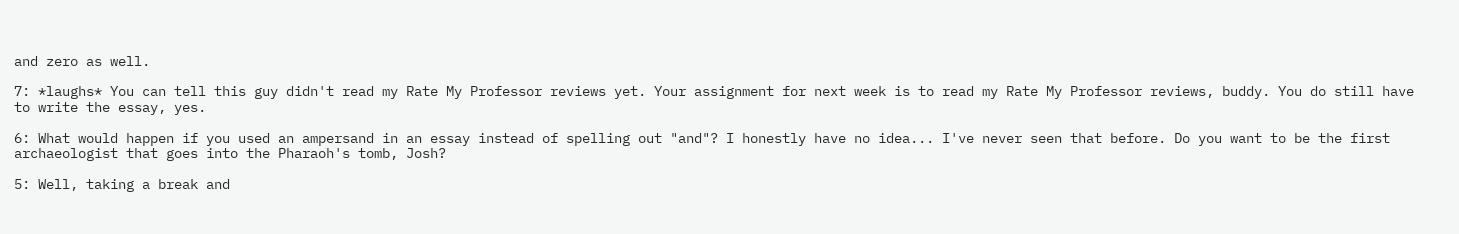and zero as well.

7: *laughs* You can tell this guy didn't read my Rate My Professor reviews yet. Your assignment for next week is to read my Rate My Professor reviews, buddy. You do still have to write the essay, yes.

6: What would happen if you used an ampersand in an essay instead of spelling out "and"? I honestly have no idea... I've never seen that before. Do you want to be the first archaeologist that goes into the Pharaoh's tomb, Josh?

5: Well, taking a break and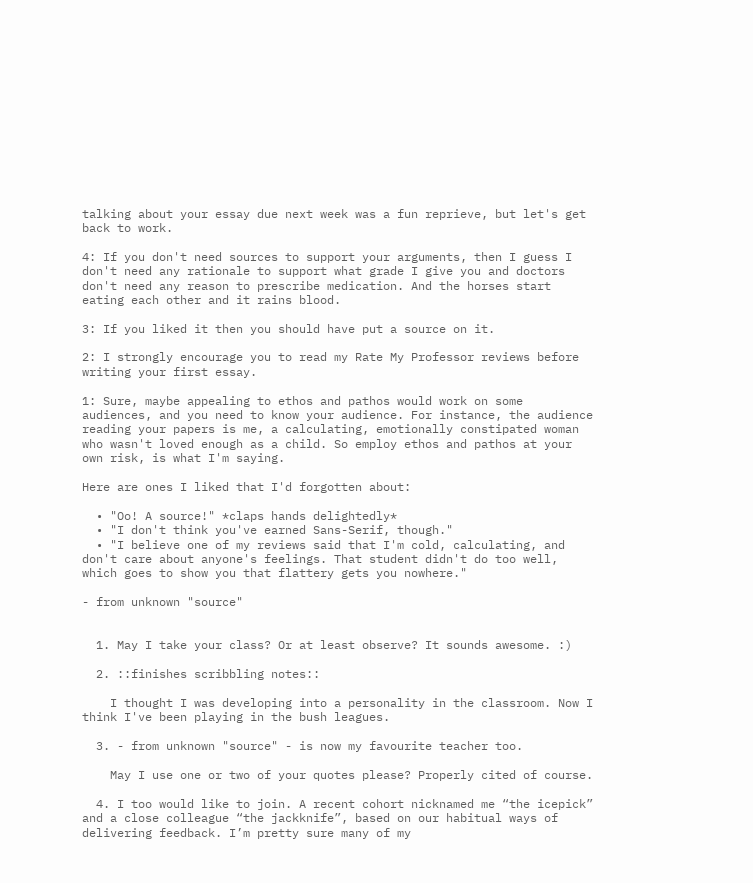talking about your essay due next week was a fun reprieve, but let's get back to work.

4: If you don't need sources to support your arguments, then I guess I don't need any rationale to support what grade I give you and doctors don't need any reason to prescribe medication. And the horses start eating each other and it rains blood.

3: If you liked it then you should have put a source on it.

2: I strongly encourage you to read my Rate My Professor reviews before writing your first essay.

1: Sure, maybe appealing to ethos and pathos would work on some audiences, and you need to know your audience. For instance, the audience reading your papers is me, a calculating, emotionally constipated woman who wasn't loved enough as a child. So employ ethos and pathos at your own risk, is what I'm saying.

Here are ones I liked that I'd forgotten about:

  • "Oo! A source!" *claps hands delightedly*
  • "I don't think you've earned Sans-Serif, though."
  • "I believe one of my reviews said that I'm cold, calculating, and don't care about anyone's feelings. That student didn't do too well, which goes to show you that flattery gets you nowhere."

- from unknown "source"


  1. May I take your class? Or at least observe? It sounds awesome. :)

  2. ::finishes scribbling notes::

    I thought I was developing into a personality in the classroom. Now I think I've been playing in the bush leagues.

  3. - from unknown "source" - is now my favourite teacher too.

    May I use one or two of your quotes please? Properly cited of course.

  4. I too would like to join. A recent cohort nicknamed me “the icepick” and a close colleague “the jackknife”, based on our habitual ways of delivering feedback. I’m pretty sure many of my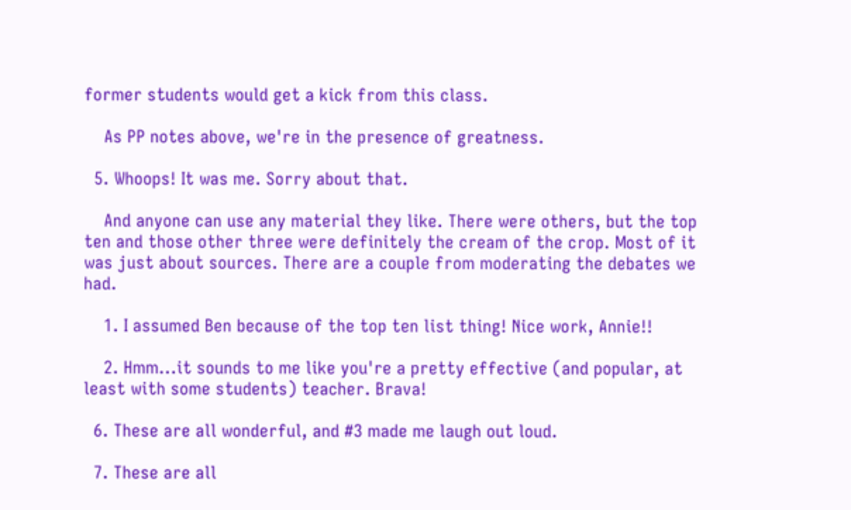former students would get a kick from this class.

    As PP notes above, we're in the presence of greatness.

  5. Whoops! It was me. Sorry about that.

    And anyone can use any material they like. There were others, but the top ten and those other three were definitely the cream of the crop. Most of it was just about sources. There are a couple from moderating the debates we had.

    1. I assumed Ben because of the top ten list thing! Nice work, Annie!!

    2. Hmm...it sounds to me like you're a pretty effective (and popular, at least with some students) teacher. Brava!

  6. These are all wonderful, and #3 made me laugh out loud.

  7. These are all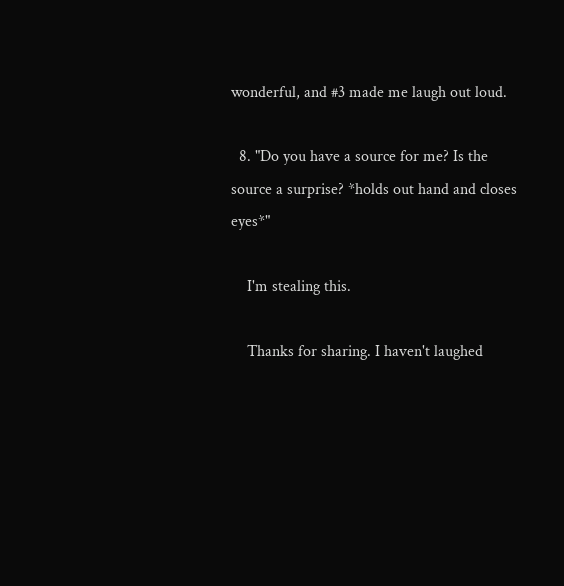wonderful, and #3 made me laugh out loud.

  8. "Do you have a source for me? Is the source a surprise? *holds out hand and closes eyes*"

    I'm stealing this.

    Thanks for sharing. I haven't laughed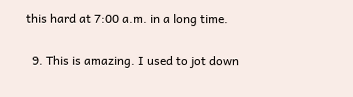this hard at 7:00 a.m. in a long time.

  9. This is amazing. I used to jot down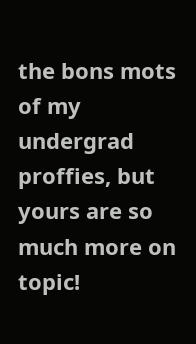the bons mots of my undergrad proffies, but yours are so much more on topic!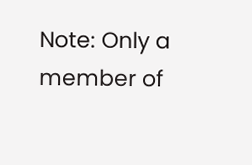Note: Only a member of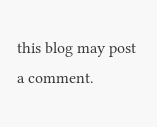this blog may post a comment.